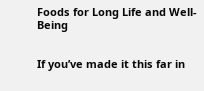Foods for Long Life and Well-Being


If you’ve made it this far in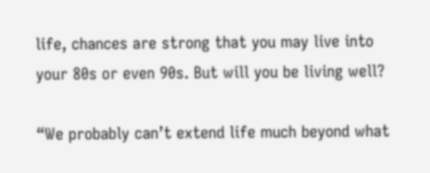life, chances are strong that you may live into your 80s or even 90s. But will you be living well?

“We probably can’t extend life much beyond what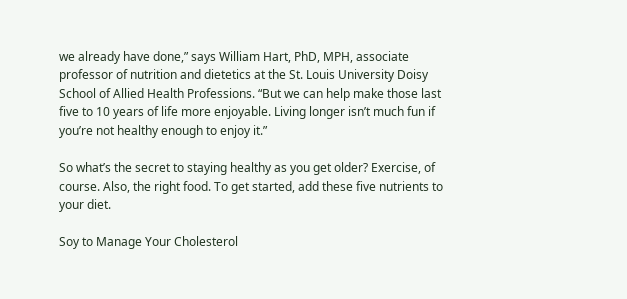we already have done,” says William Hart, PhD, MPH, associate professor of nutrition and dietetics at the St. Louis University Doisy School of Allied Health Professions. “But we can help make those last five to 10 years of life more enjoyable. Living longer isn’t much fun if you’re not healthy enough to enjoy it.”

So what’s the secret to staying healthy as you get older? Exercise, of course. Also, the right food. To get started, add these five nutrients to your diet.

Soy to Manage Your Cholesterol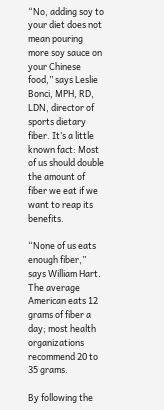“No, adding soy to your diet does not mean pouring more soy sauce on your Chinese food,” says Leslie Bonci, MPH, RD, LDN, director of sports dietary fiber. It’s a little known fact: Most of us should double the amount of fiber we eat if we want to reap its benefits.

“None of us eats enough fiber,” says William Hart. The average American eats 12 grams of fiber a day; most health organizations recommend 20 to 35 grams.

By following the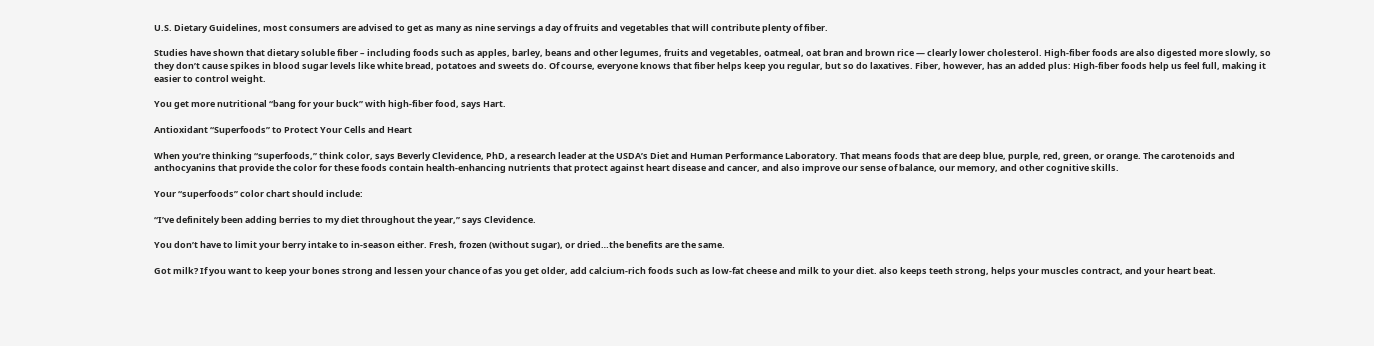U.S. Dietary Guidelines, most consumers are advised to get as many as nine servings a day of fruits and vegetables that will contribute plenty of fiber.

Studies have shown that dietary soluble fiber – including foods such as apples, barley, beans and other legumes, fruits and vegetables, oatmeal, oat bran and brown rice — clearly lower cholesterol. High-fiber foods are also digested more slowly, so they don’t cause spikes in blood sugar levels like white bread, potatoes and sweets do. Of course, everyone knows that fiber helps keep you regular, but so do laxatives. Fiber, however, has an added plus: High-fiber foods help us feel full, making it easier to control weight.

You get more nutritional “bang for your buck” with high-fiber food, says Hart.

Antioxidant “Superfoods” to Protect Your Cells and Heart

When you’re thinking “superfoods,” think color, says Beverly Clevidence, PhD, a research leader at the USDA’s Diet and Human Performance Laboratory. That means foods that are deep blue, purple, red, green, or orange. The carotenoids and anthocyanins that provide the color for these foods contain health-enhancing nutrients that protect against heart disease and cancer, and also improve our sense of balance, our memory, and other cognitive skills.

Your “superfoods” color chart should include:

“I’ve definitely been adding berries to my diet throughout the year,” says Clevidence.

You don’t have to limit your berry intake to in-season either. Fresh, frozen (without sugar), or dried…the benefits are the same.

Got milk? If you want to keep your bones strong and lessen your chance of as you get older, add calcium-rich foods such as low-fat cheese and milk to your diet. also keeps teeth strong, helps your muscles contract, and your heart beat.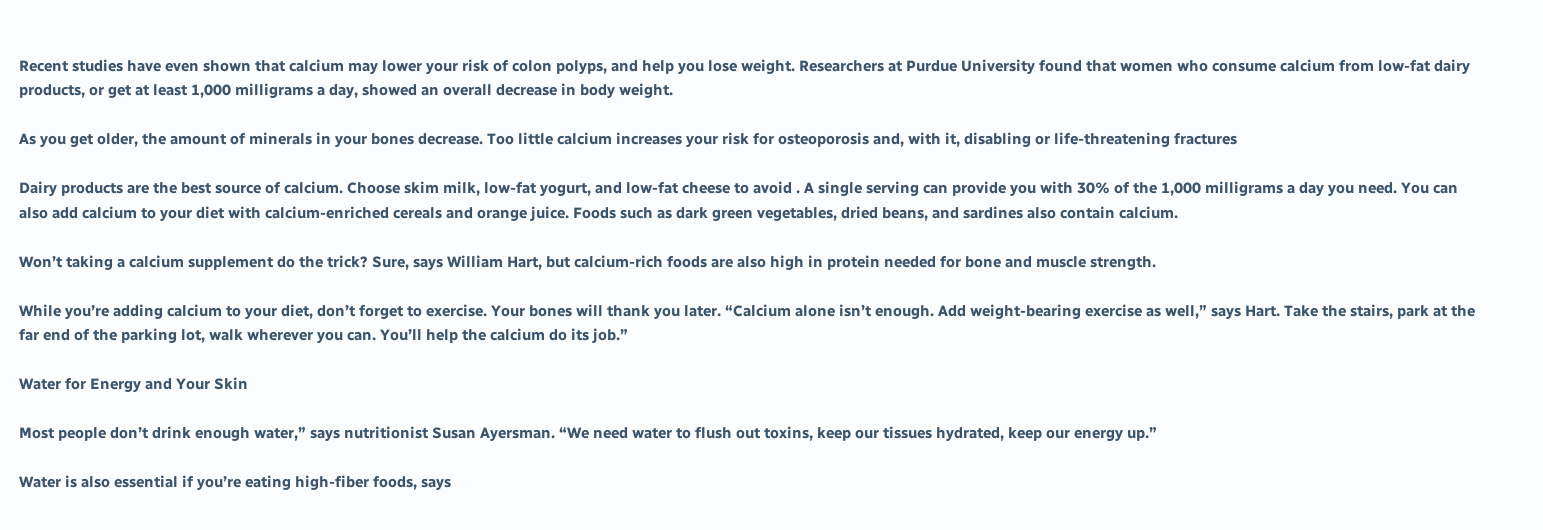Recent studies have even shown that calcium may lower your risk of colon polyps, and help you lose weight. Researchers at Purdue University found that women who consume calcium from low-fat dairy products, or get at least 1,000 milligrams a day, showed an overall decrease in body weight.

As you get older, the amount of minerals in your bones decrease. Too little calcium increases your risk for osteoporosis and, with it, disabling or life-threatening fractures

Dairy products are the best source of calcium. Choose skim milk, low-fat yogurt, and low-fat cheese to avoid . A single serving can provide you with 30% of the 1,000 milligrams a day you need. You can also add calcium to your diet with calcium-enriched cereals and orange juice. Foods such as dark green vegetables, dried beans, and sardines also contain calcium.

Won’t taking a calcium supplement do the trick? Sure, says William Hart, but calcium-rich foods are also high in protein needed for bone and muscle strength.

While you’re adding calcium to your diet, don’t forget to exercise. Your bones will thank you later. “Calcium alone isn’t enough. Add weight-bearing exercise as well,” says Hart. Take the stairs, park at the far end of the parking lot, walk wherever you can. You’ll help the calcium do its job.”

Water for Energy and Your Skin

Most people don’t drink enough water,” says nutritionist Susan Ayersman. “We need water to flush out toxins, keep our tissues hydrated, keep our energy up.”

Water is also essential if you’re eating high-fiber foods, says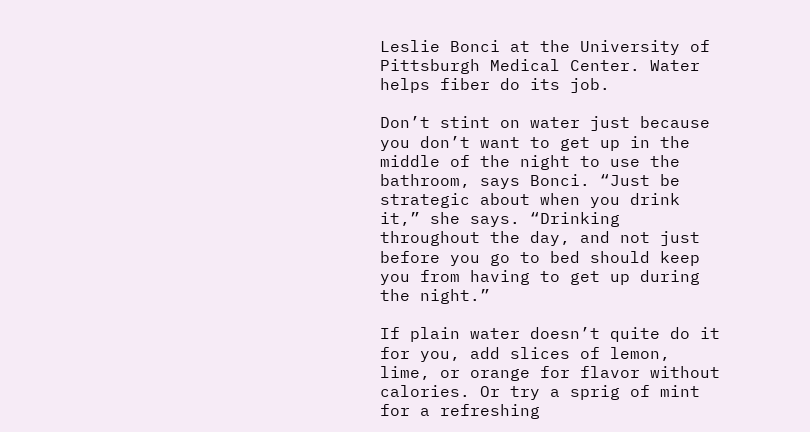Leslie Bonci at the University of Pittsburgh Medical Center. Water helps fiber do its job.

Don’t stint on water just because you don’t want to get up in the middle of the night to use the bathroom, says Bonci. “Just be strategic about when you drink it,” she says. “Drinking throughout the day, and not just before you go to bed should keep you from having to get up during the night.”

If plain water doesn’t quite do it for you, add slices of lemon, lime, or orange for flavor without calories. Or try a sprig of mint for a refreshing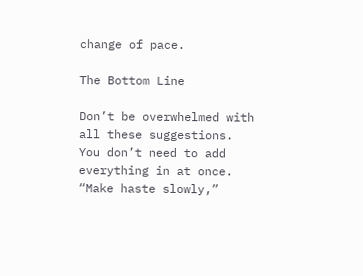change of pace.

The Bottom Line

Don’t be overwhelmed with all these suggestions. You don’t need to add everything in at once. “Make haste slowly,”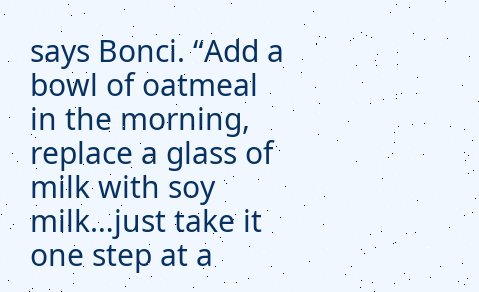says Bonci. “Add a bowl of oatmeal in the morning, replace a glass of milk with soy milk…just take it one step at a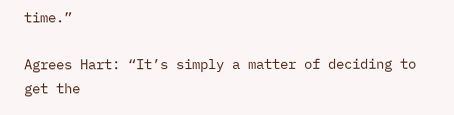time.”

Agrees Hart: “It’s simply a matter of deciding to get the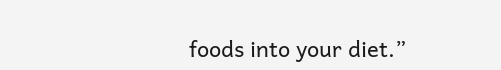foods into your diet.”